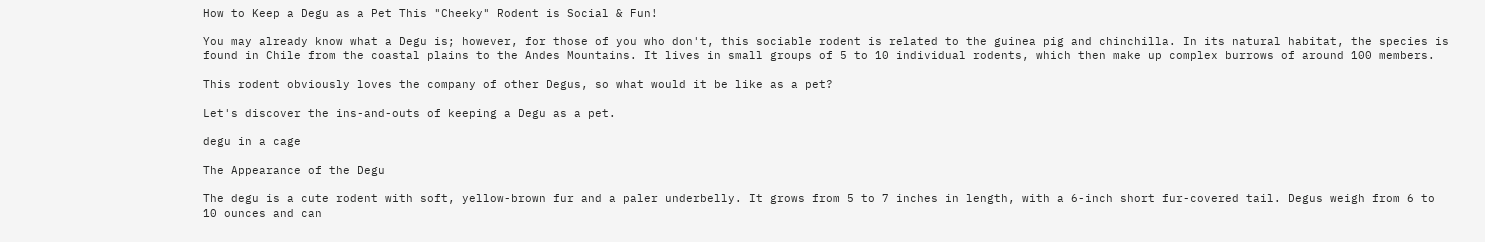How to Keep a Degu as a Pet This "Cheeky" Rodent is Social & Fun!

You may already know what a Degu is; however, for those of you who don't, this sociable rodent is related to the guinea pig and chinchilla. In its natural habitat, the species is found in Chile from the coastal plains to the Andes Mountains. It lives in small groups of 5 to 10 individual rodents, which then make up complex burrows of around 100 members.

This rodent obviously loves the company of other Degus, so what would it be like as a pet?

Let's discover the ins-and-outs of keeping a Degu as a pet.

degu in a cage

The Appearance of the Degu

The degu is a cute rodent with soft, yellow-brown fur and a paler underbelly. It grows from 5 to 7 inches in length, with a 6-inch short fur-covered tail. Degus weigh from 6 to 10 ounces and can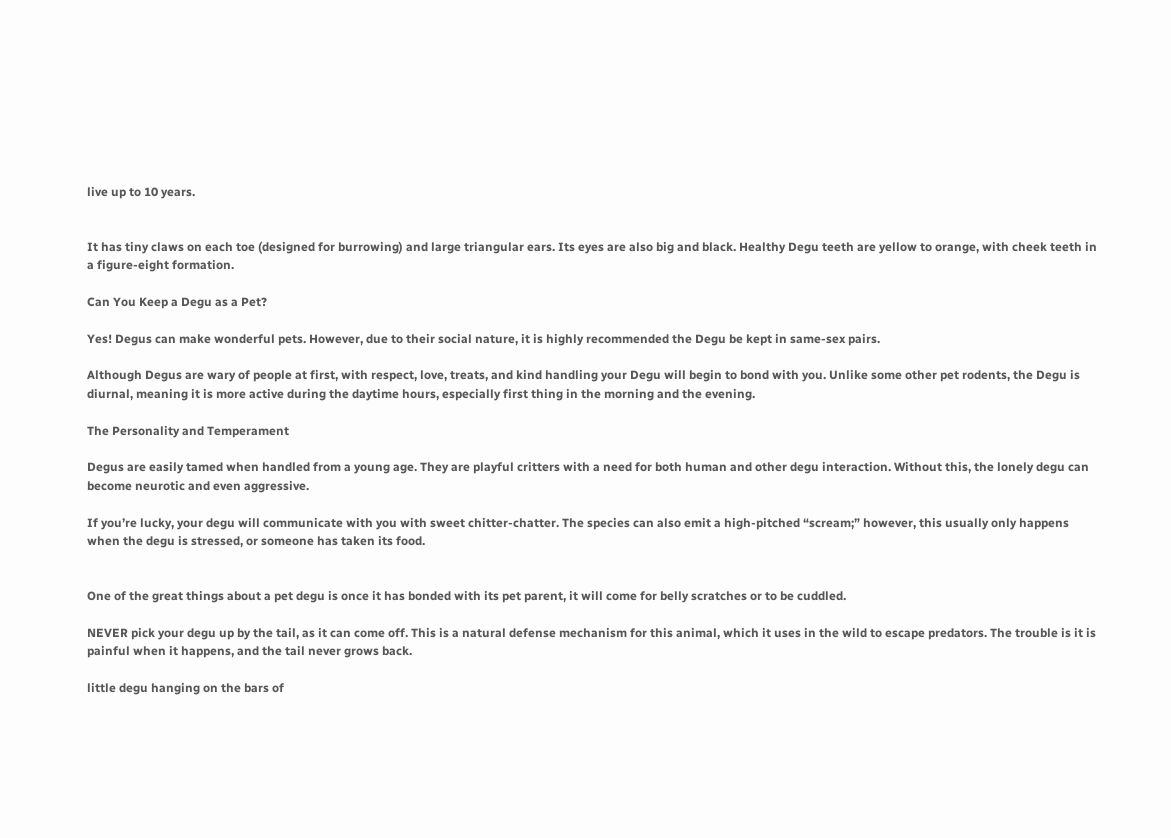live up to 10 years.


It has tiny claws on each toe (designed for burrowing) and large triangular ears. Its eyes are also big and black. Healthy Degu teeth are yellow to orange, with cheek teeth in a figure-eight formation.

Can You Keep a Degu as a Pet?

Yes! Degus can make wonderful pets. However, due to their social nature, it is highly recommended the Degu be kept in same-sex pairs.

Although Degus are wary of people at first, with respect, love, treats, and kind handling your Degu will begin to bond with you. Unlike some other pet rodents, the Degu is diurnal, meaning it is more active during the daytime hours, especially first thing in the morning and the evening.

The Personality and Temperament

Degus are easily tamed when handled from a young age. They are playful critters with a need for both human and other degu interaction. Without this, the lonely degu can become neurotic and even aggressive.

If you’re lucky, your degu will communicate with you with sweet chitter-chatter. The species can also emit a high-pitched “scream;” however, this usually only happens when the degu is stressed, or someone has taken its food.


One of the great things about a pet degu is once it has bonded with its pet parent, it will come for belly scratches or to be cuddled.

NEVER pick your degu up by the tail, as it can come off. This is a natural defense mechanism for this animal, which it uses in the wild to escape predators. The trouble is it is painful when it happens, and the tail never grows back.

little degu hanging on the bars of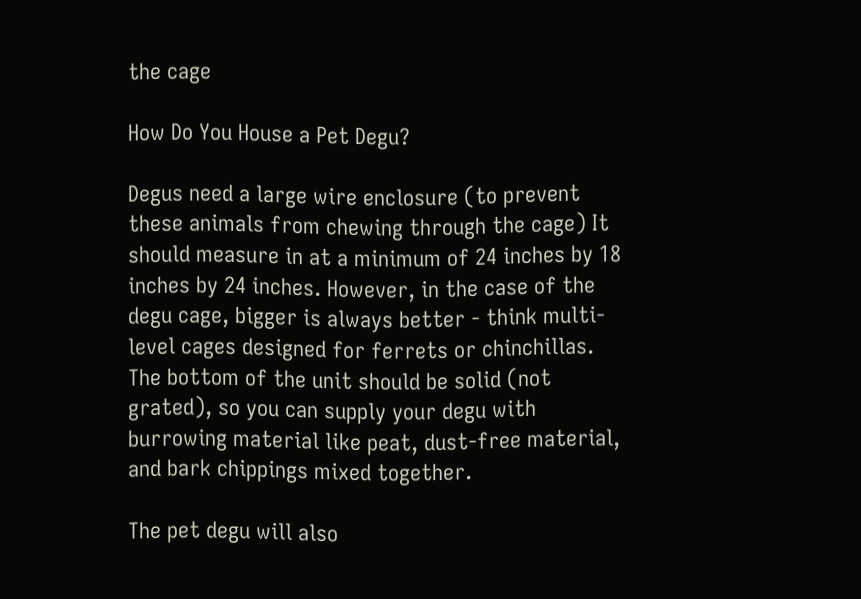the cage

How Do You House a Pet Degu?

Degus need a large wire enclosure (to prevent these animals from chewing through the cage) It should measure in at a minimum of 24 inches by 18 inches by 24 inches. However, in the case of the degu cage, bigger is always better - think multi-level cages designed for ferrets or chinchillas. The bottom of the unit should be solid (not grated), so you can supply your degu with burrowing material like peat, dust-free material, and bark chippings mixed together.

The pet degu will also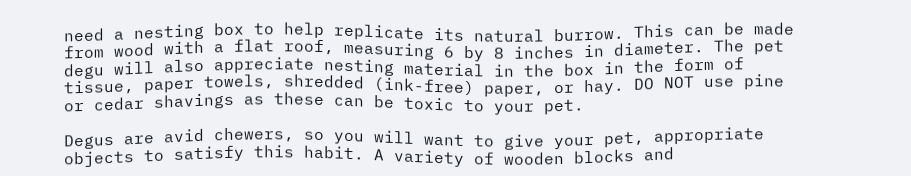need a nesting box to help replicate its natural burrow. This can be made from wood with a flat roof, measuring 6 by 8 inches in diameter. The pet degu will also appreciate nesting material in the box in the form of tissue, paper towels, shredded (ink-free) paper, or hay. DO NOT use pine or cedar shavings as these can be toxic to your pet.

Degus are avid chewers, so you will want to give your pet, appropriate objects to satisfy this habit. A variety of wooden blocks and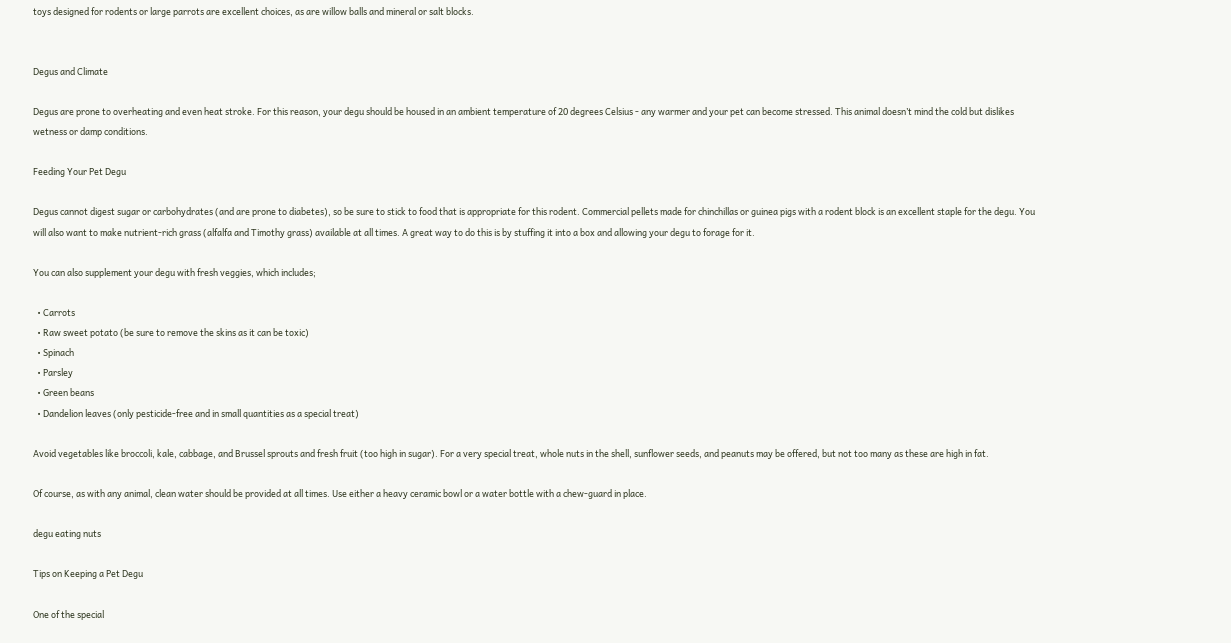toys designed for rodents or large parrots are excellent choices, as are willow balls and mineral or salt blocks.


Degus and Climate

Degus are prone to overheating and even heat stroke. For this reason, your degu should be housed in an ambient temperature of 20 degrees Celsius - any warmer and your pet can become stressed. This animal doesn’t mind the cold but dislikes wetness or damp conditions.

Feeding Your Pet Degu

Degus cannot digest sugar or carbohydrates (and are prone to diabetes), so be sure to stick to food that is appropriate for this rodent. Commercial pellets made for chinchillas or guinea pigs with a rodent block is an excellent staple for the degu. You will also want to make nutrient-rich grass (alfalfa and Timothy grass) available at all times. A great way to do this is by stuffing it into a box and allowing your degu to forage for it.

You can also supplement your degu with fresh veggies, which includes;

  • Carrots
  • Raw sweet potato (be sure to remove the skins as it can be toxic)
  • Spinach
  • Parsley
  • Green beans
  • Dandelion leaves (only pesticide-free and in small quantities as a special treat)

Avoid vegetables like broccoli, kale, cabbage, and Brussel sprouts and fresh fruit (too high in sugar). For a very special treat, whole nuts in the shell, sunflower seeds, and peanuts may be offered, but not too many as these are high in fat.

Of course, as with any animal, clean water should be provided at all times. Use either a heavy ceramic bowl or a water bottle with a chew-guard in place.

degu eating nuts

Tips on Keeping a Pet Degu

One of the special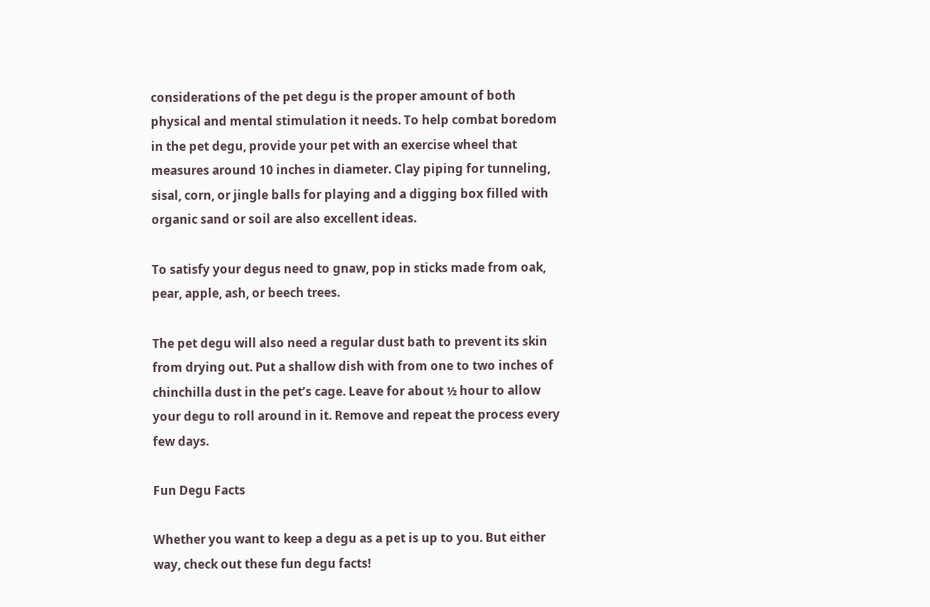considerations of the pet degu is the proper amount of both physical and mental stimulation it needs. To help combat boredom in the pet degu, provide your pet with an exercise wheel that measures around 10 inches in diameter. Clay piping for tunneling, sisal, corn, or jingle balls for playing and a digging box filled with organic sand or soil are also excellent ideas.

To satisfy your degus need to gnaw, pop in sticks made from oak, pear, apple, ash, or beech trees.

The pet degu will also need a regular dust bath to prevent its skin from drying out. Put a shallow dish with from one to two inches of chinchilla dust in the pet’s cage. Leave for about ½ hour to allow your degu to roll around in it. Remove and repeat the process every few days.

Fun Degu Facts

Whether you want to keep a degu as a pet is up to you. But either way, check out these fun degu facts!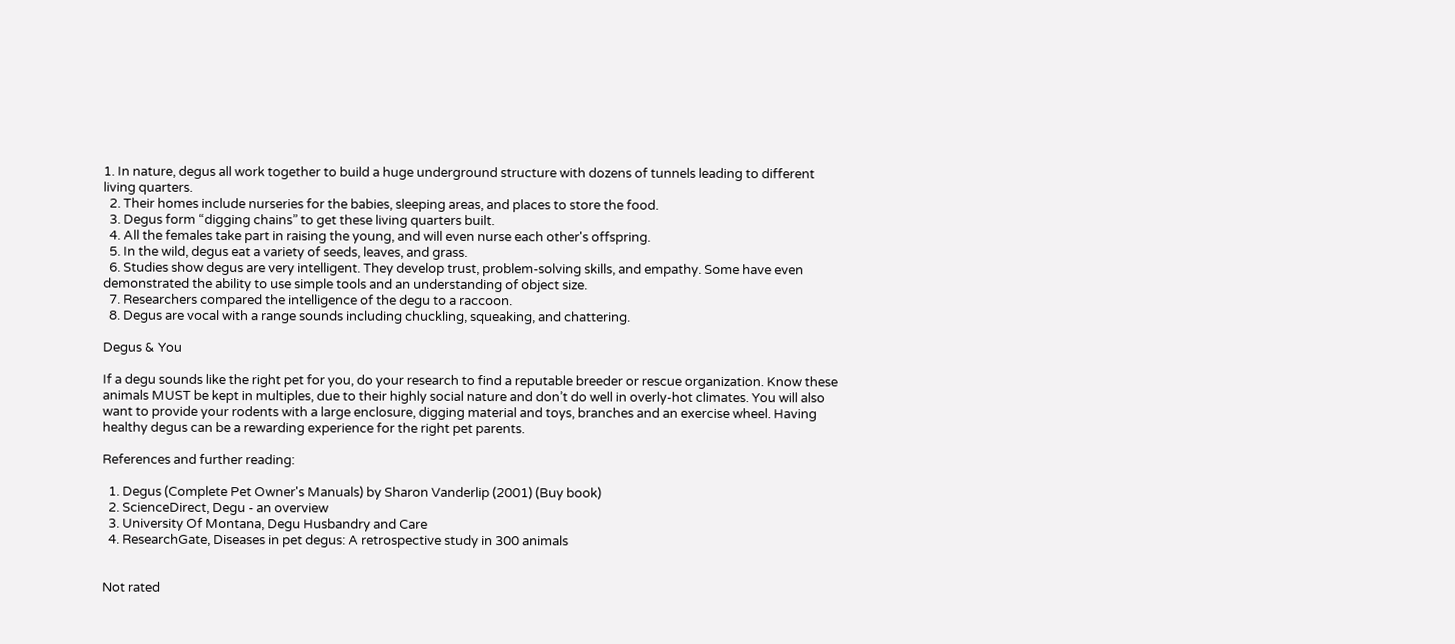1. In nature, degus all work together to build a huge underground structure with dozens of tunnels leading to different living quarters.
  2. Their homes include nurseries for the babies, sleeping areas, and places to store the food.
  3. Degus form “digging chains” to get these living quarters built.
  4. All the females take part in raising the young, and will even nurse each other's offspring.
  5. In the wild, degus eat a variety of seeds, leaves, and grass.
  6. Studies show degus are very intelligent. They develop trust, problem-solving skills, and empathy. Some have even demonstrated the ability to use simple tools and an understanding of object size.
  7. Researchers compared the intelligence of the degu to a raccoon.
  8. Degus are vocal with a range sounds including chuckling, squeaking, and chattering.

Degus & You

If a degu sounds like the right pet for you, do your research to find a reputable breeder or rescue organization. Know these animals MUST be kept in multiples, due to their highly social nature and don’t do well in overly-hot climates. You will also want to provide your rodents with a large enclosure, digging material and toys, branches and an exercise wheel. Having healthy degus can be a rewarding experience for the right pet parents.

References and further reading:

  1. Degus (Complete Pet Owner's Manuals) by Sharon Vanderlip (2001) (Buy book)
  2. ScienceDirect, Degu - an overview
  3. University Of Montana, Degu Husbandry and Care
  4. ResearchGate, Diseases in pet degus: A retrospective study in 300 animals


Not rated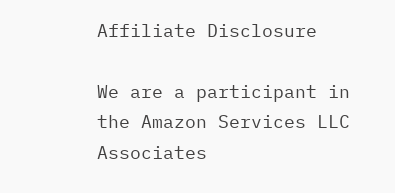Affiliate Disclosure

We are a participant in the Amazon Services LLC Associates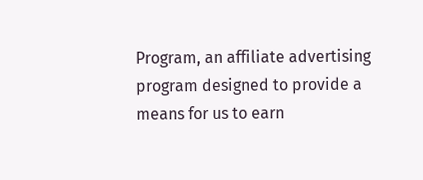Program, an affiliate advertising program designed to provide a means for us to earn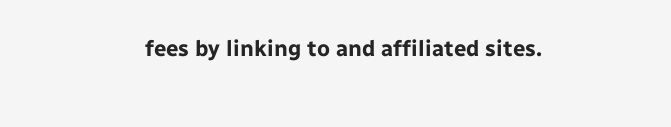fees by linking to and affiliated sites.